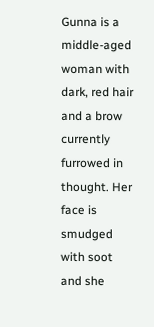Gunna is a middle-aged woman with dark, red hair and a brow currently furrowed in thought. Her face is smudged with soot and she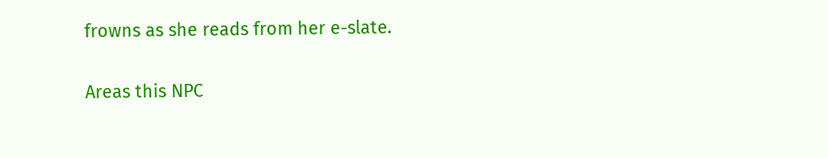frowns as she reads from her e-slate.

Areas this NPC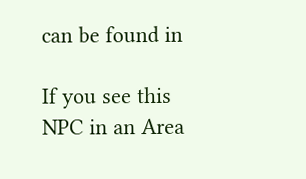can be found in

If you see this NPC in an Area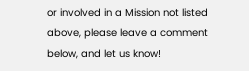or involved in a Mission not listed above, please leave a comment below, and let us know!